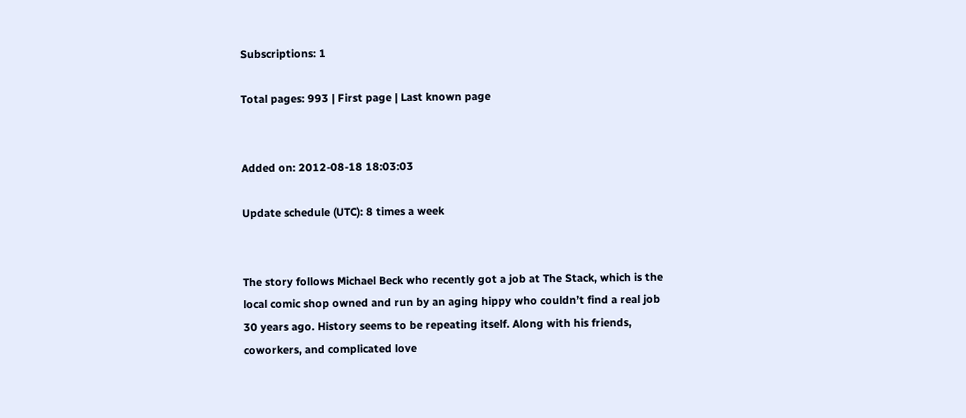Subscriptions: 1

Total pages: 993 | First page | Last known page


Added on: 2012-08-18 18:03:03

Update schedule (UTC): 8 times a week


The story follows Michael Beck who recently got a job at The Stack, which is the local comic shop owned and run by an aging hippy who couldn’t find a real job 30 years ago. History seems to be repeating itself. Along with his friends, coworkers, and complicated love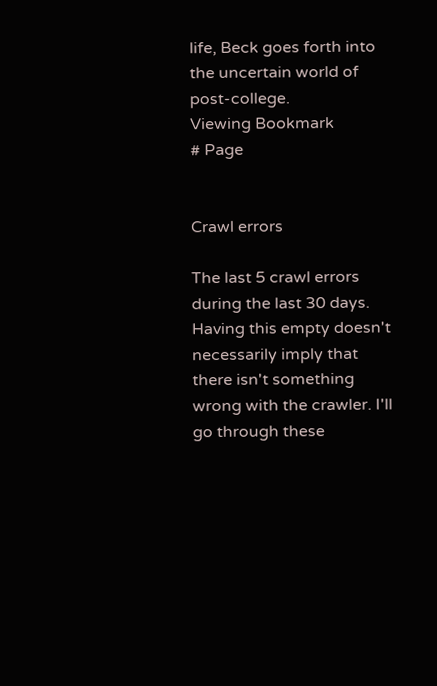life, Beck goes forth into the uncertain world of post-college.
Viewing Bookmark
# Page


Crawl errors

The last 5 crawl errors during the last 30 days. Having this empty doesn't necessarily imply that there isn't something wrong with the crawler. I'll go through these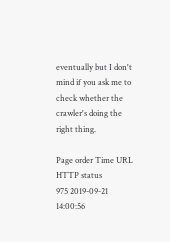eventually but I don't mind if you ask me to check whether the crawler's doing the right thing.

Page order Time URL HTTP status
975 2019-09-21 14:00:56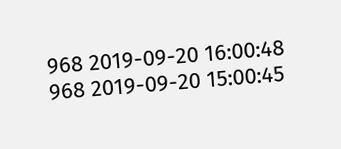968 2019-09-20 16:00:48
968 2019-09-20 15:00:45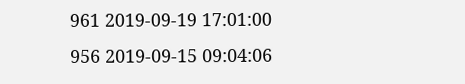961 2019-09-19 17:01:00
956 2019-09-15 09:04:06